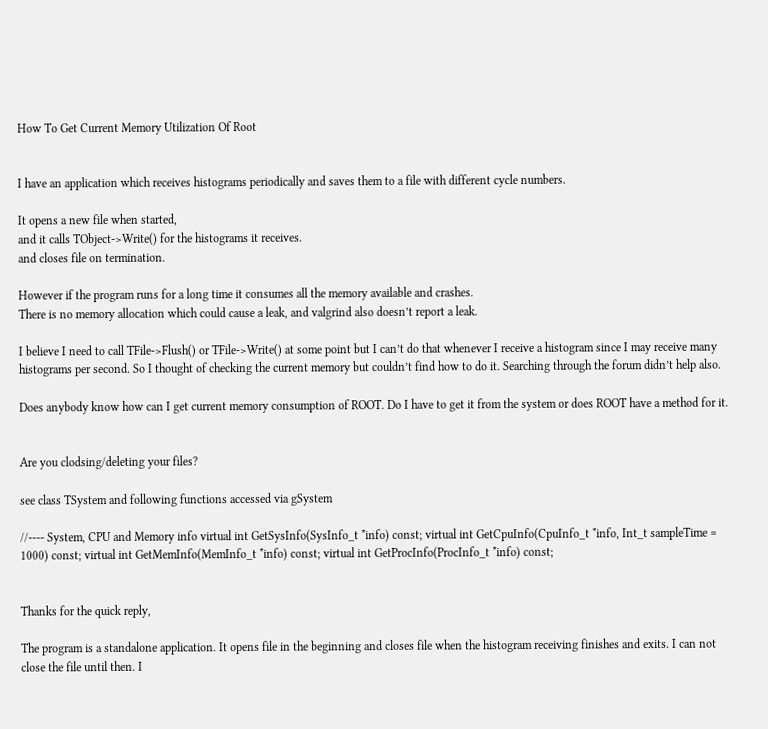How To Get Current Memory Utilization Of Root


I have an application which receives histograms periodically and saves them to a file with different cycle numbers.

It opens a new file when started,
and it calls TObject->Write() for the histograms it receives.
and closes file on termination.

However if the program runs for a long time it consumes all the memory available and crashes.
There is no memory allocation which could cause a leak, and valgrind also doesn’t report a leak.

I believe I need to call TFile->Flush() or TFile->Write() at some point but I can’t do that whenever I receive a histogram since I may receive many histograms per second. So I thought of checking the current memory but couldn’t find how to do it. Searching through the forum didn’t help also.

Does anybody know how can I get current memory consumption of ROOT. Do I have to get it from the system or does ROOT have a method for it.


Are you clodsing/deleting your files?

see class TSystem and following functions accessed via gSystem

//---- System, CPU and Memory info virtual int GetSysInfo(SysInfo_t *info) const; virtual int GetCpuInfo(CpuInfo_t *info, Int_t sampleTime = 1000) const; virtual int GetMemInfo(MemInfo_t *info) const; virtual int GetProcInfo(ProcInfo_t *info) const;


Thanks for the quick reply,

The program is a standalone application. It opens file in the beginning and closes file when the histogram receiving finishes and exits. I can not close the file until then. I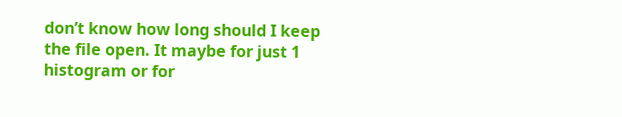don’t know how long should I keep the file open. It maybe for just 1 histogram or for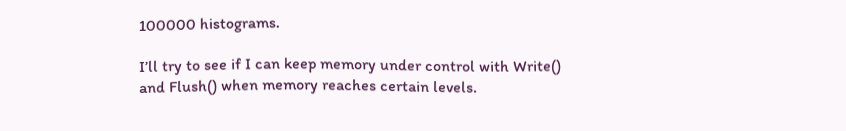100000 histograms.

I’ll try to see if I can keep memory under control with Write() and Flush() when memory reaches certain levels.